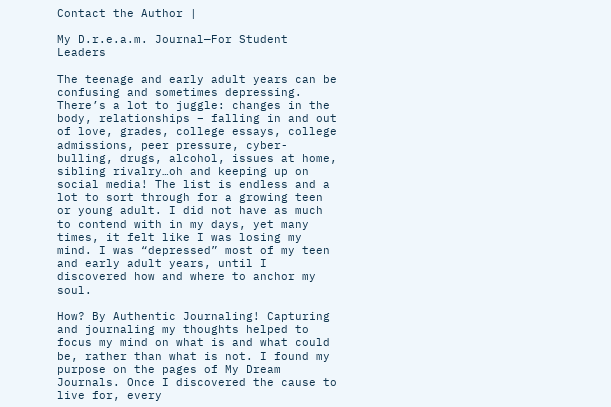Contact the Author |

My D.r.e.a.m. Journal—For Student Leaders

The teenage and early adult years can be confusing and sometimes depressing. There’s a lot to juggle: changes in the body, relationships – falling in and out of love, grades, college essays, college admissions, peer pressure, cyber-bulling, drugs, alcohol, issues at home, sibling rivalry…oh and keeping up on social media! The list is endless and a lot to sort through for a growing teen or young adult. I did not have as much to contend with in my days, yet many times, it felt like I was losing my mind. I was “depressed” most of my teen and early adult years, until I discovered how and where to anchor my soul.

How? By Authentic Journaling! Capturing and journaling my thoughts helped to focus my mind on what is and what could be, rather than what is not. I found my purpose on the pages of My Dream Journals. Once I discovered the cause to live for, every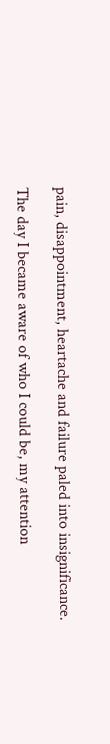pain, disappointment, heartache and failure paled into insignificance.

The day I became aware of who I could be, my attention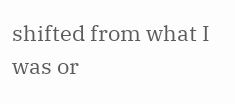shifted from what I was or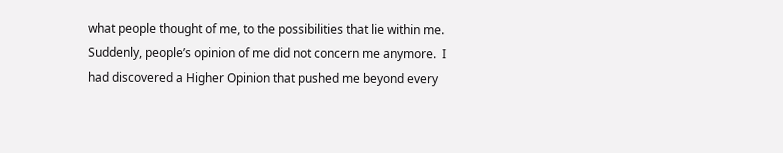what people thought of me, to the possibilities that lie within me. Suddenly, people’s opinion of me did not concern me anymore.  I had discovered a Higher Opinion that pushed me beyond every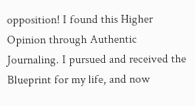opposition! I found this Higher Opinion through Authentic Journaling. I pursued and received the Blueprint for my life, and now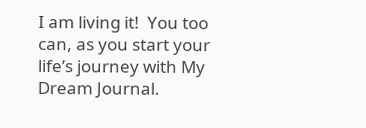I am living it!  You too can, as you start your life’s journey with My Dream Journal.